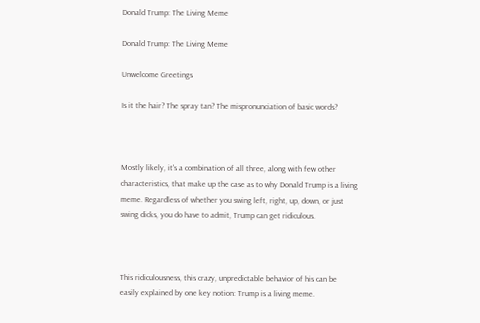Donald Trump: The Living Meme

Donald Trump: The Living Meme

Unwelcome Greetings

Is it the hair? The spray tan? The mispronunciation of basic words?



Mostly likely, it's a combination of all three, along with few other characteristics, that make up the case as to why Donald Trump is a living meme. Regardless of whether you swing left, right, up, down, or just swing dicks, you do have to admit, Trump can get ridiculous.



This ridiculousness, this crazy, unpredictable behavior of his can be easily explained by one key notion: Trump is a living meme.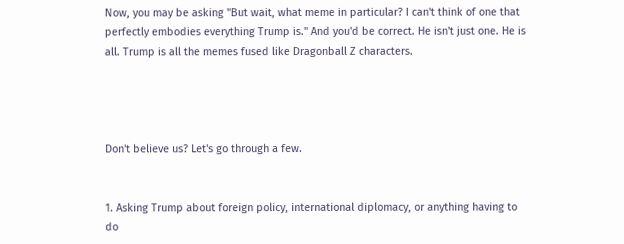Now, you may be asking "But wait, what meme in particular? I can't think of one that perfectly embodies everything Trump is." And you'd be correct. He isn't just one. He is all. Trump is all the memes fused like Dragonball Z characters.




Don't believe us? Let's go through a few.


1. Asking Trump about foreign policy, international diplomacy, or anything having to do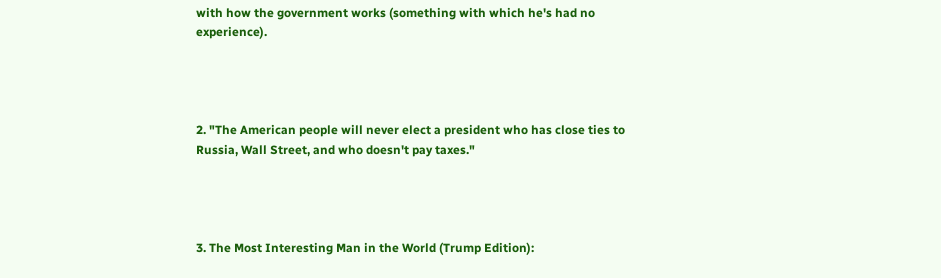with how the government works (something with which he's had no experience).




2. "The American people will never elect a president who has close ties to Russia, Wall Street, and who doesn't pay taxes."




3. The Most Interesting Man in the World (Trump Edition):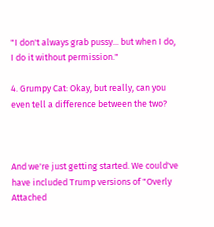"I don't always grab pussy... but when I do, I do it without permission."

4. Grumpy Cat: Okay, but really, can you even tell a difference between the two?



And we're just getting started. We could've have included Trump versions of "Overly Attached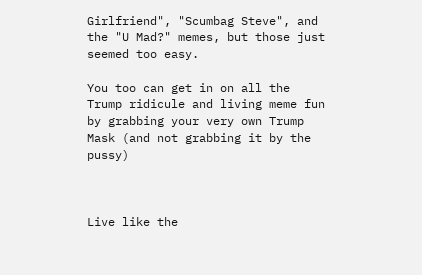Girlfriend", "Scumbag Steve", and the "U Mad?" memes, but those just seemed too easy.

You too can get in on all the Trump ridicule and living meme fun by grabbing your very own Trump Mask (and not grabbing it by the pussy)



Live like the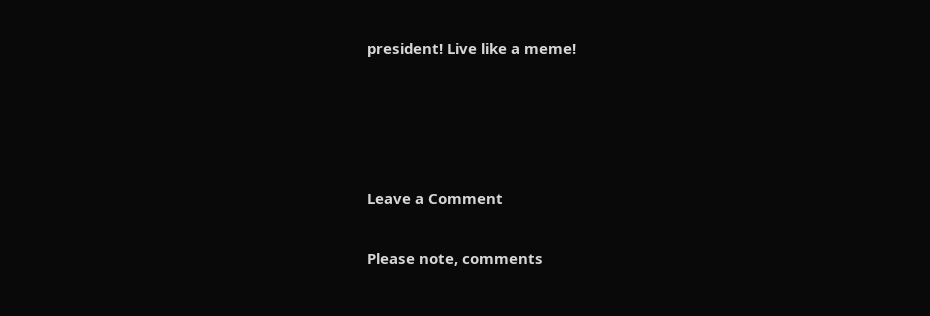president! Live like a meme!




Leave a Comment

Please note, comments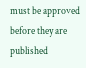must be approved before they are published